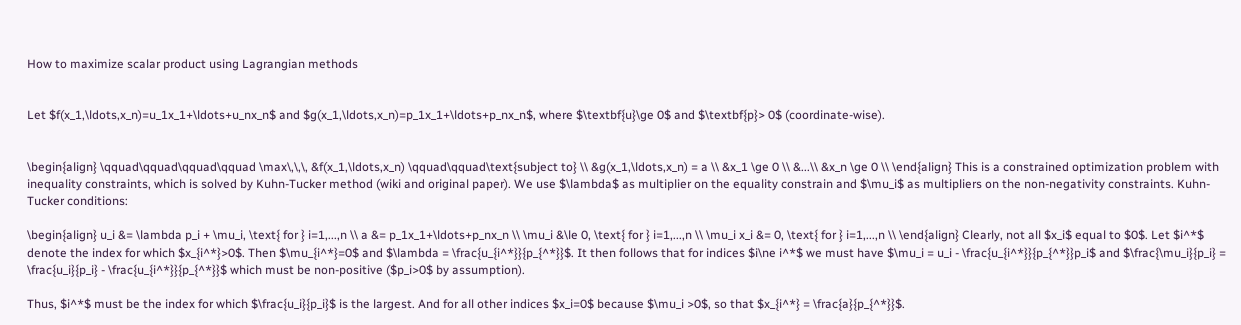How to maximize scalar product using Lagrangian methods


Let $f(x_1,\ldots,x_n)=u_1x_1+\ldots+u_nx_n$ and $g(x_1,\ldots,x_n)=p_1x_1+\ldots+p_nx_n$, where $\textbf{u}\ge 0$ and $\textbf{p}> 0$ (coordinate-wise).


\begin{align} \qquad\qquad\qquad\qquad \max\,\,\, &f(x_1,\ldots,x_n) \qquad\qquad\text{subject to} \\ &g(x_1,\ldots,x_n) = a \\ &x_1 \ge 0 \\ &...\\ &x_n \ge 0 \\ \end{align} This is a constrained optimization problem with inequality constraints, which is solved by Kuhn-Tucker method (wiki and original paper). We use $\lambda$ as multiplier on the equality constrain and $\mu_i$ as multipliers on the non-negativity constraints. Kuhn-Tucker conditions:

\begin{align} u_i &= \lambda p_i + \mu_i, \text{ for } i=1,...,n \\ a &= p_1x_1+\ldots+p_nx_n \\ \mu_i &\le 0, \text{ for } i=1,...,n \\ \mu_i x_i &= 0, \text{ for } i=1,...,n \\ \end{align} Clearly, not all $x_i$ equal to $0$. Let $i^*$ denote the index for which $x_{i^*}>0$. Then $\mu_{i^*}=0$ and $\lambda = \frac{u_{i^*}}{p_{^*}}$. It then follows that for indices $i\ne i^*$ we must have $\mu_i = u_i - \frac{u_{i^*}}{p_{^*}}p_i$ and $\frac{\mu_i}{p_i} = \frac{u_i}{p_i} - \frac{u_{i^*}}{p_{^*}}$ which must be non-positive ($p_i>0$ by assumption).

Thus, $i^*$ must be the index for which $\frac{u_i}{p_i}$ is the largest. And for all other indices $x_i=0$ because $\mu_i >0$, so that $x_{i^*} = \frac{a}{p_{^*}}$.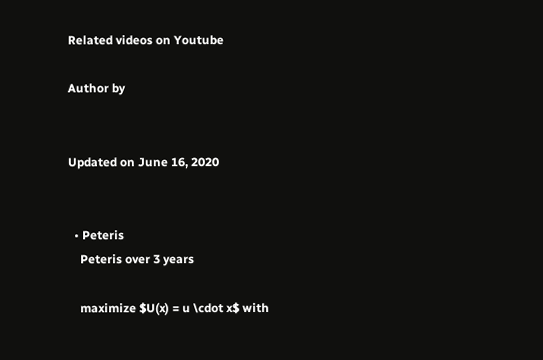Related videos on Youtube

Author by


Updated on June 16, 2020


  • Peteris
    Peteris over 3 years

    maximize $U(x) = u \cdot x$ with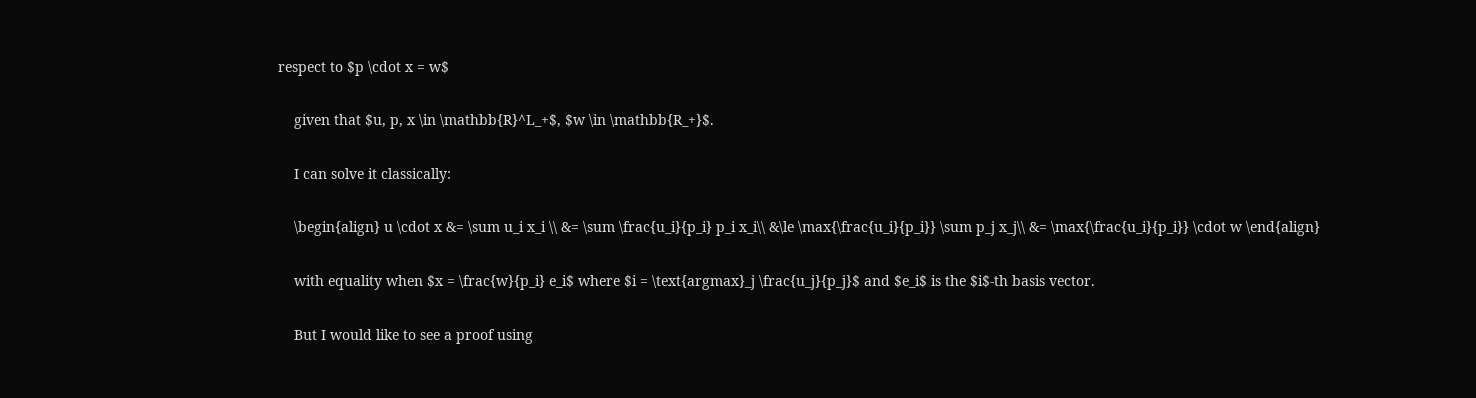respect to $p \cdot x = w$

    given that $u, p, x \in \mathbb{R}^L_+$, $w \in \mathbb{R_+}$.

    I can solve it classically:

    \begin{align} u \cdot x &= \sum u_i x_i \\ &= \sum \frac{u_i}{p_i} p_i x_i\\ &\le \max{\frac{u_i}{p_i}} \sum p_j x_j\\ &= \max{\frac{u_i}{p_i}} \cdot w \end{align}

    with equality when $x = \frac{w}{p_i} e_i$ where $i = \text{argmax}_j \frac{u_j}{p_j}$ and $e_i$ is the $i$-th basis vector.

    But I would like to see a proof using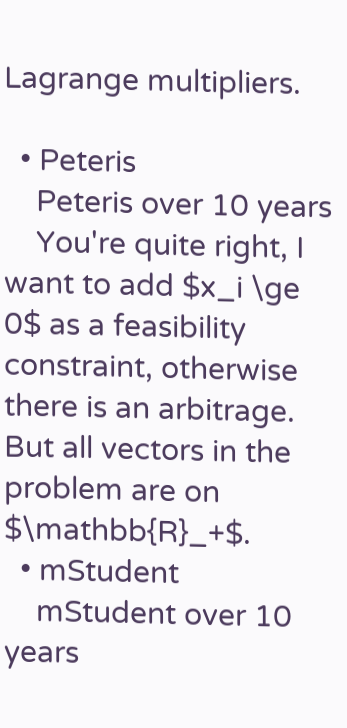Lagrange multipliers.

  • Peteris
    Peteris over 10 years
    You're quite right, I want to add $x_i \ge 0$ as a feasibility constraint, otherwise there is an arbitrage. But all vectors in the problem are on $\mathbb{R}_+$.
  • mStudent
    mStudent over 10 years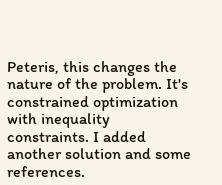Peteris, this changes the nature of the problem. It's constrained optimization with inequality constraints. I added another solution and some references.